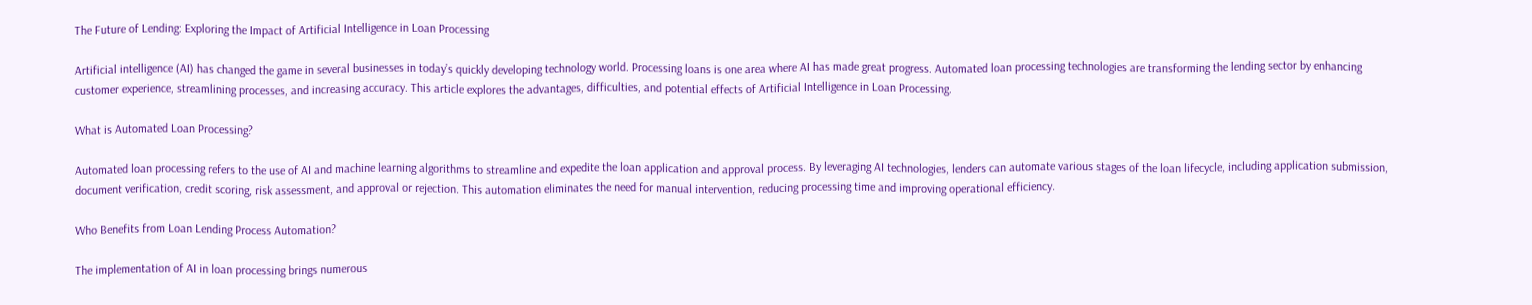The Future of Lending: Exploring the Impact of Artificial Intelligence in Loan Processing

Artificial intelligence (AI) has changed the game in several businesses in today’s quickly developing technology world. Processing loans is one area where AI has made great progress. Automated loan processing technologies are transforming the lending sector by enhancing customer experience, streamlining processes, and increasing accuracy. This article explores the advantages, difficulties, and potential effects of Artificial Intelligence in Loan Processing.

What is Automated Loan Processing?

Automated loan processing refers to the use of AI and machine learning algorithms to streamline and expedite the loan application and approval process. By leveraging AI technologies, lenders can automate various stages of the loan lifecycle, including application submission, document verification, credit scoring, risk assessment, and approval or rejection. This automation eliminates the need for manual intervention, reducing processing time and improving operational efficiency.

Who Benefits from Loan Lending Process Automation?

The implementation of AI in loan processing brings numerous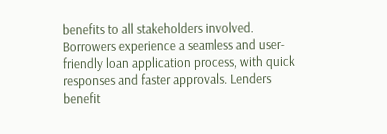benefits to all stakeholders involved. Borrowers experience a seamless and user-friendly loan application process, with quick responses and faster approvals. Lenders benefit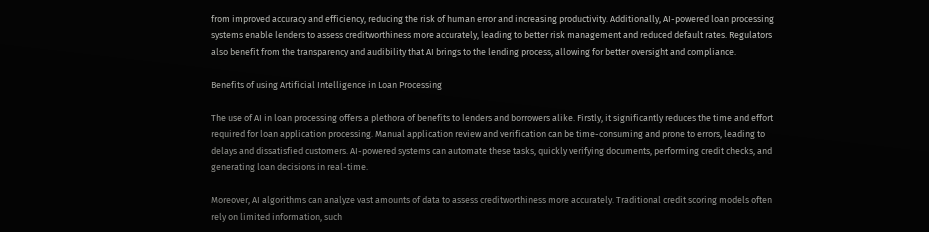from improved accuracy and efficiency, reducing the risk of human error and increasing productivity. Additionally, AI-powered loan processing systems enable lenders to assess creditworthiness more accurately, leading to better risk management and reduced default rates. Regulators also benefit from the transparency and audibility that AI brings to the lending process, allowing for better oversight and compliance.

Benefits of using Artificial Intelligence in Loan Processing

The use of AI in loan processing offers a plethora of benefits to lenders and borrowers alike. Firstly, it significantly reduces the time and effort required for loan application processing. Manual application review and verification can be time-consuming and prone to errors, leading to delays and dissatisfied customers. AI-powered systems can automate these tasks, quickly verifying documents, performing credit checks, and generating loan decisions in real-time.

Moreover, AI algorithms can analyze vast amounts of data to assess creditworthiness more accurately. Traditional credit scoring models often rely on limited information, such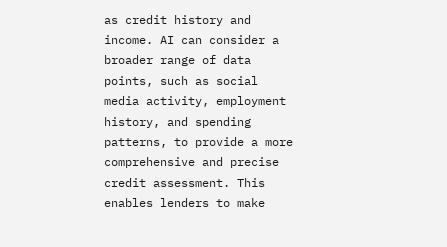as credit history and income. AI can consider a broader range of data points, such as social media activity, employment history, and spending patterns, to provide a more comprehensive and precise credit assessment. This enables lenders to make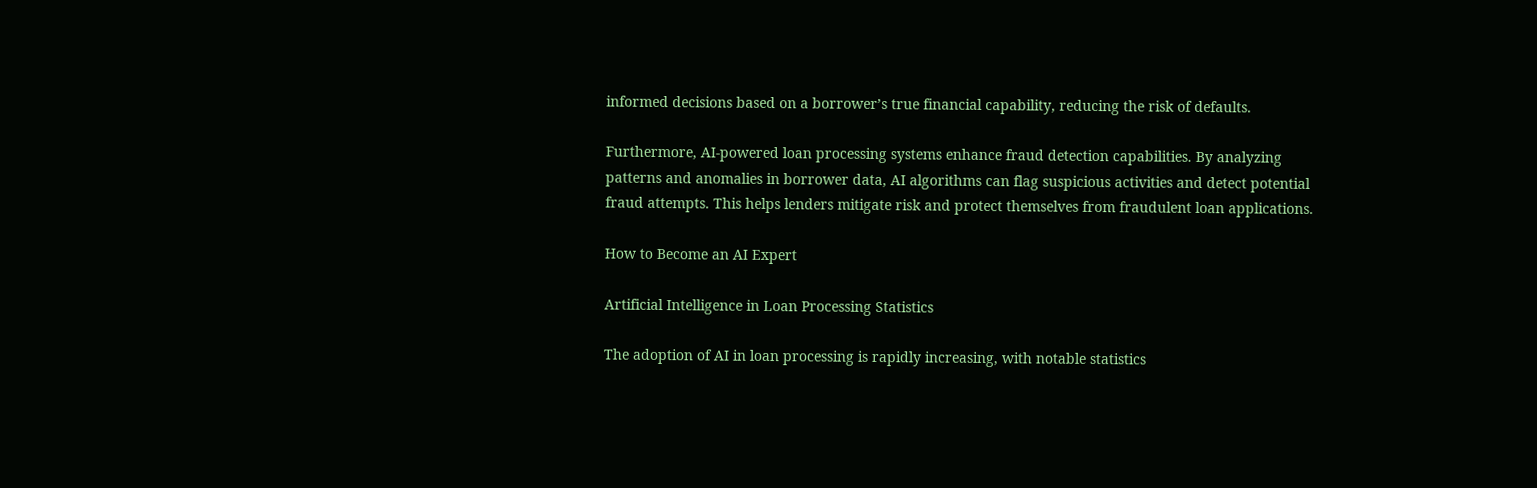informed decisions based on a borrower’s true financial capability, reducing the risk of defaults.

Furthermore, AI-powered loan processing systems enhance fraud detection capabilities. By analyzing patterns and anomalies in borrower data, AI algorithms can flag suspicious activities and detect potential fraud attempts. This helps lenders mitigate risk and protect themselves from fraudulent loan applications.

How to Become an AI Expert

Artificial Intelligence in Loan Processing Statistics

The adoption of AI in loan processing is rapidly increasing, with notable statistics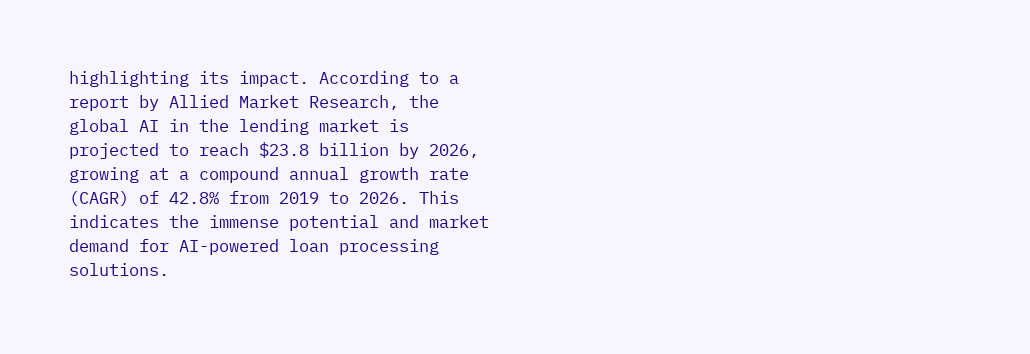highlighting its impact. According to a report by Allied Market Research, the global AI in the lending market is projected to reach $23.8 billion by 2026, growing at a compound annual growth rate (CAGR) of 42.8% from 2019 to 2026. This indicates the immense potential and market demand for AI-powered loan processing solutions.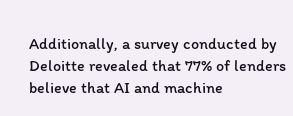Additionally, a survey conducted by Deloitte revealed that 77% of lenders believe that AI and machine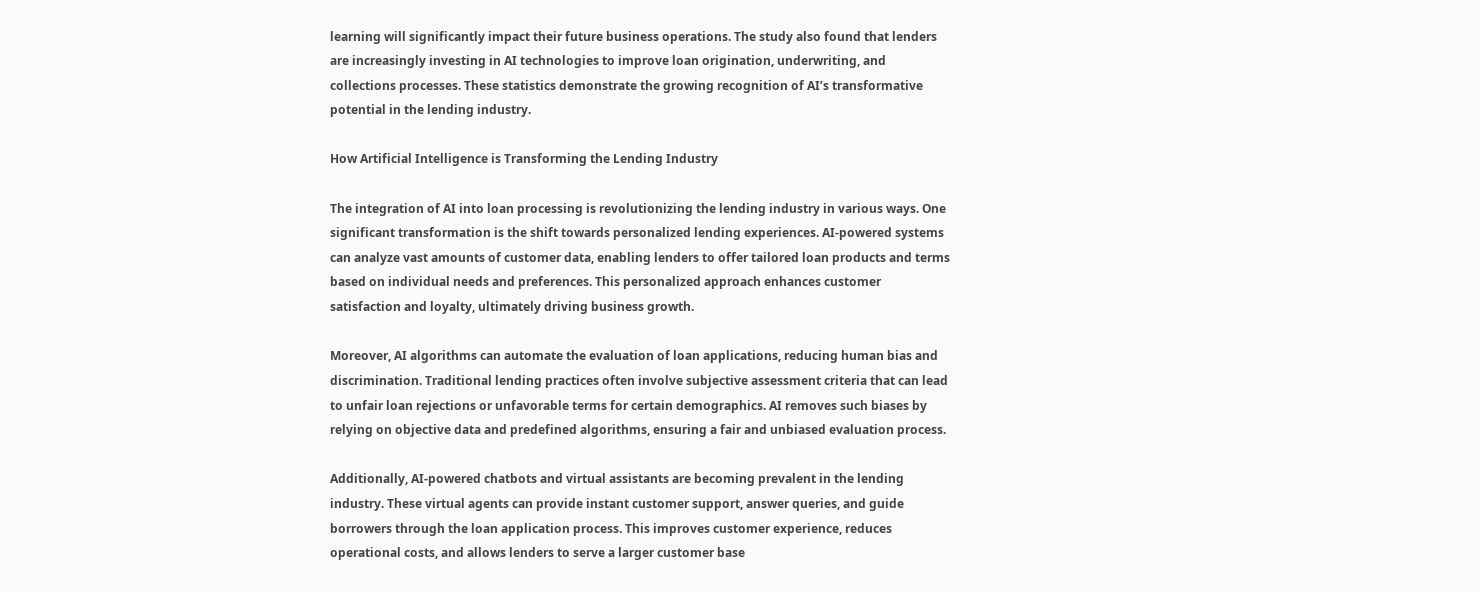learning will significantly impact their future business operations. The study also found that lenders are increasingly investing in AI technologies to improve loan origination, underwriting, and collections processes. These statistics demonstrate the growing recognition of AI’s transformative potential in the lending industry.

How Artificial Intelligence is Transforming the Lending Industry

The integration of AI into loan processing is revolutionizing the lending industry in various ways. One significant transformation is the shift towards personalized lending experiences. AI-powered systems can analyze vast amounts of customer data, enabling lenders to offer tailored loan products and terms based on individual needs and preferences. This personalized approach enhances customer satisfaction and loyalty, ultimately driving business growth.

Moreover, AI algorithms can automate the evaluation of loan applications, reducing human bias and discrimination. Traditional lending practices often involve subjective assessment criteria that can lead to unfair loan rejections or unfavorable terms for certain demographics. AI removes such biases by relying on objective data and predefined algorithms, ensuring a fair and unbiased evaluation process.

Additionally, AI-powered chatbots and virtual assistants are becoming prevalent in the lending industry. These virtual agents can provide instant customer support, answer queries, and guide borrowers through the loan application process. This improves customer experience, reduces operational costs, and allows lenders to serve a larger customer base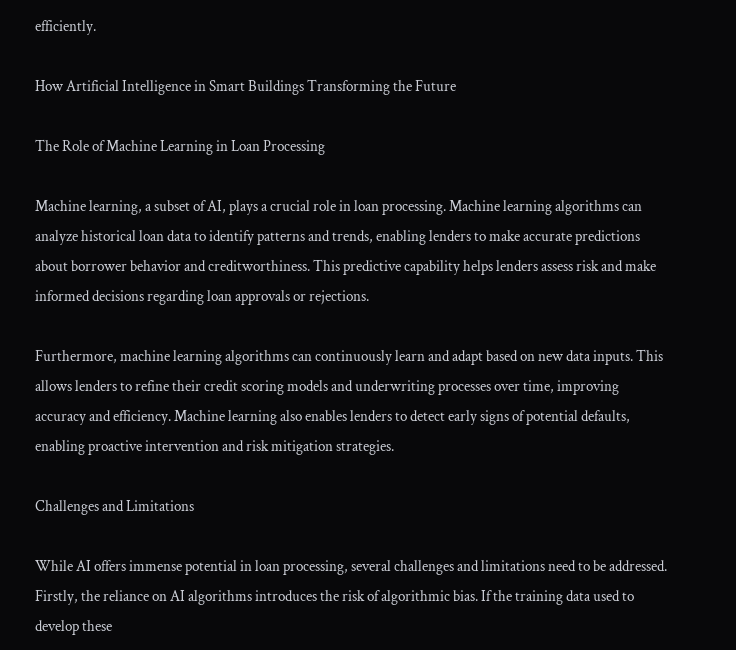efficiently.

How Artificial Intelligence in Smart Buildings Transforming the Future

The Role of Machine Learning in Loan Processing

Machine learning, a subset of AI, plays a crucial role in loan processing. Machine learning algorithms can analyze historical loan data to identify patterns and trends, enabling lenders to make accurate predictions about borrower behavior and creditworthiness. This predictive capability helps lenders assess risk and make informed decisions regarding loan approvals or rejections.

Furthermore, machine learning algorithms can continuously learn and adapt based on new data inputs. This allows lenders to refine their credit scoring models and underwriting processes over time, improving accuracy and efficiency. Machine learning also enables lenders to detect early signs of potential defaults, enabling proactive intervention and risk mitigation strategies.

Challenges and Limitations

While AI offers immense potential in loan processing, several challenges and limitations need to be addressed. Firstly, the reliance on AI algorithms introduces the risk of algorithmic bias. If the training data used to develop these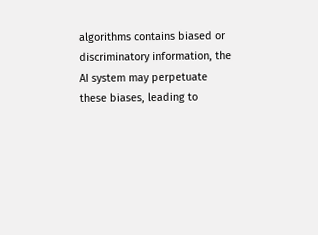algorithms contains biased or discriminatory information, the AI system may perpetuate these biases, leading to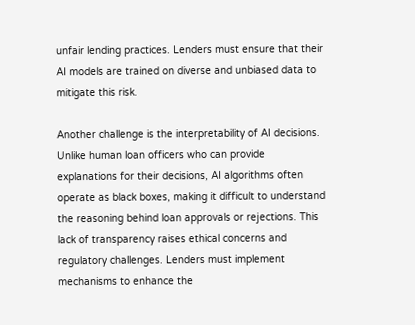unfair lending practices. Lenders must ensure that their AI models are trained on diverse and unbiased data to mitigate this risk.

Another challenge is the interpretability of AI decisions. Unlike human loan officers who can provide explanations for their decisions, AI algorithms often operate as black boxes, making it difficult to understand the reasoning behind loan approvals or rejections. This lack of transparency raises ethical concerns and regulatory challenges. Lenders must implement mechanisms to enhance the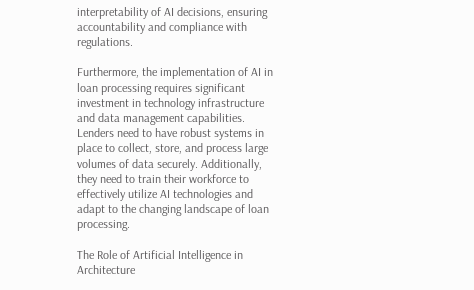interpretability of AI decisions, ensuring accountability and compliance with regulations.

Furthermore, the implementation of AI in loan processing requires significant investment in technology infrastructure and data management capabilities. Lenders need to have robust systems in place to collect, store, and process large volumes of data securely. Additionally, they need to train their workforce to effectively utilize AI technologies and adapt to the changing landscape of loan processing.

The Role of Artificial Intelligence in Architecture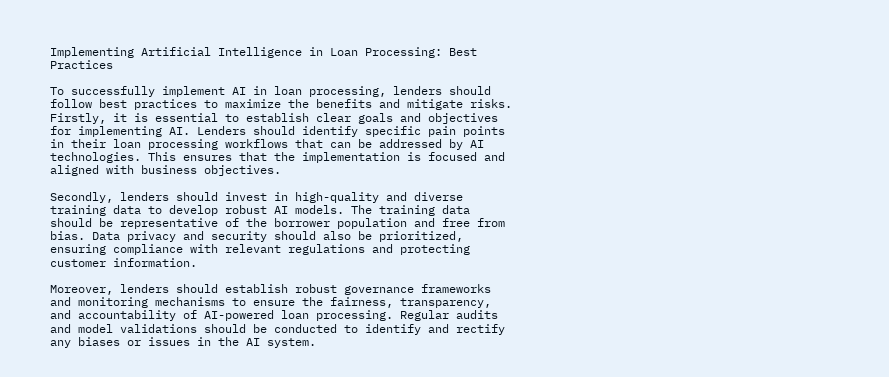Implementing Artificial Intelligence in Loan Processing: Best Practices

To successfully implement AI in loan processing, lenders should follow best practices to maximize the benefits and mitigate risks. Firstly, it is essential to establish clear goals and objectives for implementing AI. Lenders should identify specific pain points in their loan processing workflows that can be addressed by AI technologies. This ensures that the implementation is focused and aligned with business objectives.

Secondly, lenders should invest in high-quality and diverse training data to develop robust AI models. The training data should be representative of the borrower population and free from bias. Data privacy and security should also be prioritized, ensuring compliance with relevant regulations and protecting customer information.

Moreover, lenders should establish robust governance frameworks and monitoring mechanisms to ensure the fairness, transparency, and accountability of AI-powered loan processing. Regular audits and model validations should be conducted to identify and rectify any biases or issues in the AI system.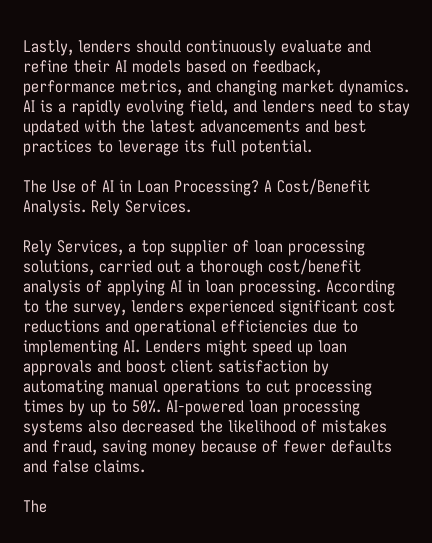Lastly, lenders should continuously evaluate and refine their AI models based on feedback, performance metrics, and changing market dynamics. AI is a rapidly evolving field, and lenders need to stay updated with the latest advancements and best practices to leverage its full potential.

The Use of AI in Loan Processing? A Cost/Benefit Analysis. Rely Services.

Rely Services, a top supplier of loan processing solutions, carried out a thorough cost/benefit analysis of applying AI in loan processing. According to the survey, lenders experienced significant cost reductions and operational efficiencies due to implementing AI. Lenders might speed up loan approvals and boost client satisfaction by automating manual operations to cut processing times by up to 50%. AI-powered loan processing systems also decreased the likelihood of mistakes and fraud, saving money because of fewer defaults and false claims.

The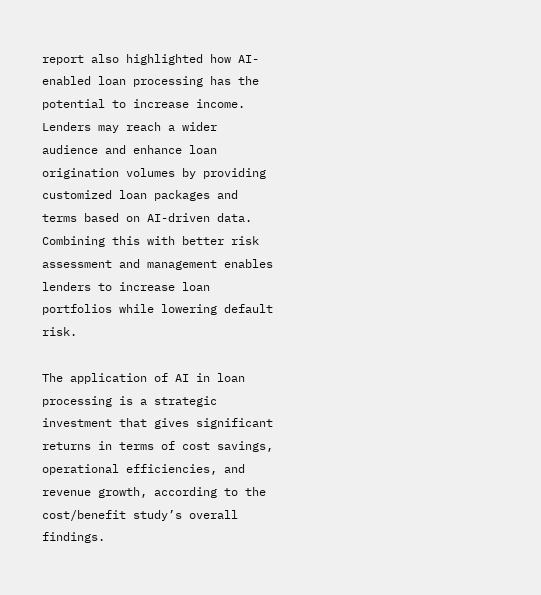report also highlighted how AI-enabled loan processing has the potential to increase income. Lenders may reach a wider audience and enhance loan origination volumes by providing customized loan packages and terms based on AI-driven data. Combining this with better risk assessment and management enables lenders to increase loan portfolios while lowering default risk.

The application of AI in loan processing is a strategic investment that gives significant returns in terms of cost savings, operational efficiencies, and revenue growth, according to the cost/benefit study’s overall findings.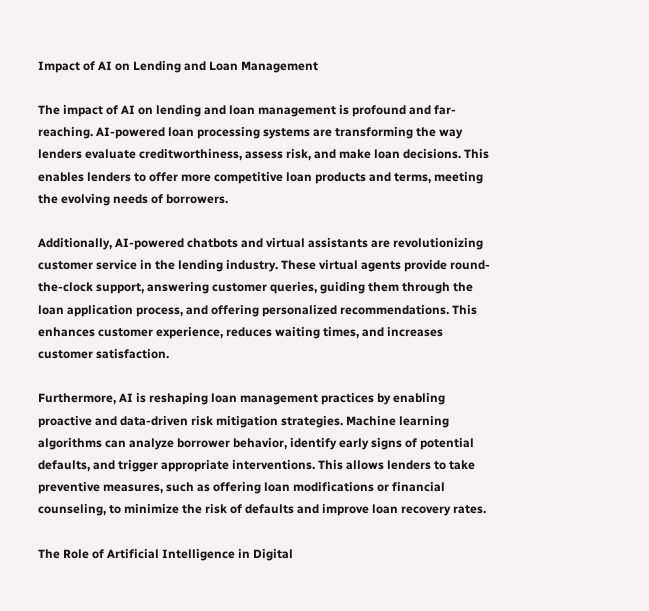Impact of AI on Lending and Loan Management

The impact of AI on lending and loan management is profound and far-reaching. AI-powered loan processing systems are transforming the way lenders evaluate creditworthiness, assess risk, and make loan decisions. This enables lenders to offer more competitive loan products and terms, meeting the evolving needs of borrowers.

Additionally, AI-powered chatbots and virtual assistants are revolutionizing customer service in the lending industry. These virtual agents provide round-the-clock support, answering customer queries, guiding them through the loan application process, and offering personalized recommendations. This enhances customer experience, reduces waiting times, and increases customer satisfaction.

Furthermore, AI is reshaping loan management practices by enabling proactive and data-driven risk mitigation strategies. Machine learning algorithms can analyze borrower behavior, identify early signs of potential defaults, and trigger appropriate interventions. This allows lenders to take preventive measures, such as offering loan modifications or financial counseling, to minimize the risk of defaults and improve loan recovery rates.

The Role of Artificial Intelligence in Digital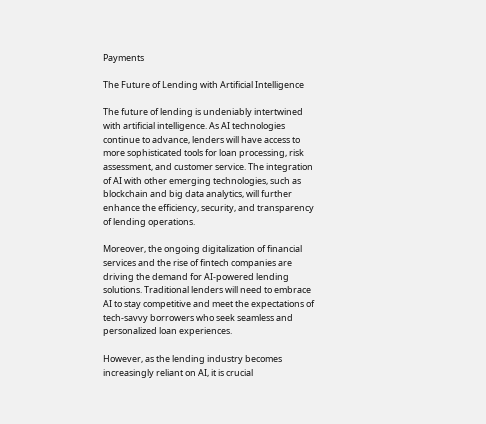Payments

The Future of Lending with Artificial Intelligence

The future of lending is undeniably intertwined with artificial intelligence. As AI technologies continue to advance, lenders will have access to more sophisticated tools for loan processing, risk assessment, and customer service. The integration of AI with other emerging technologies, such as blockchain and big data analytics, will further enhance the efficiency, security, and transparency of lending operations.

Moreover, the ongoing digitalization of financial services and the rise of fintech companies are driving the demand for AI-powered lending solutions. Traditional lenders will need to embrace AI to stay competitive and meet the expectations of tech-savvy borrowers who seek seamless and personalized loan experiences.

However, as the lending industry becomes increasingly reliant on AI, it is crucial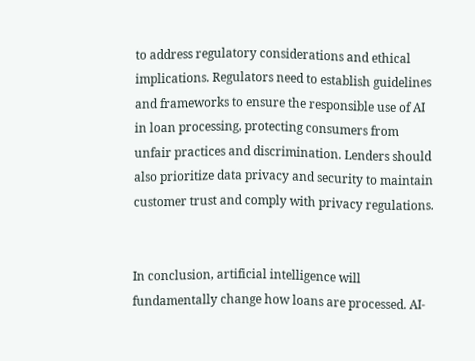to address regulatory considerations and ethical implications. Regulators need to establish guidelines and frameworks to ensure the responsible use of AI in loan processing, protecting consumers from unfair practices and discrimination. Lenders should also prioritize data privacy and security to maintain customer trust and comply with privacy regulations.


In conclusion, artificial intelligence will fundamentally change how loans are processed. AI-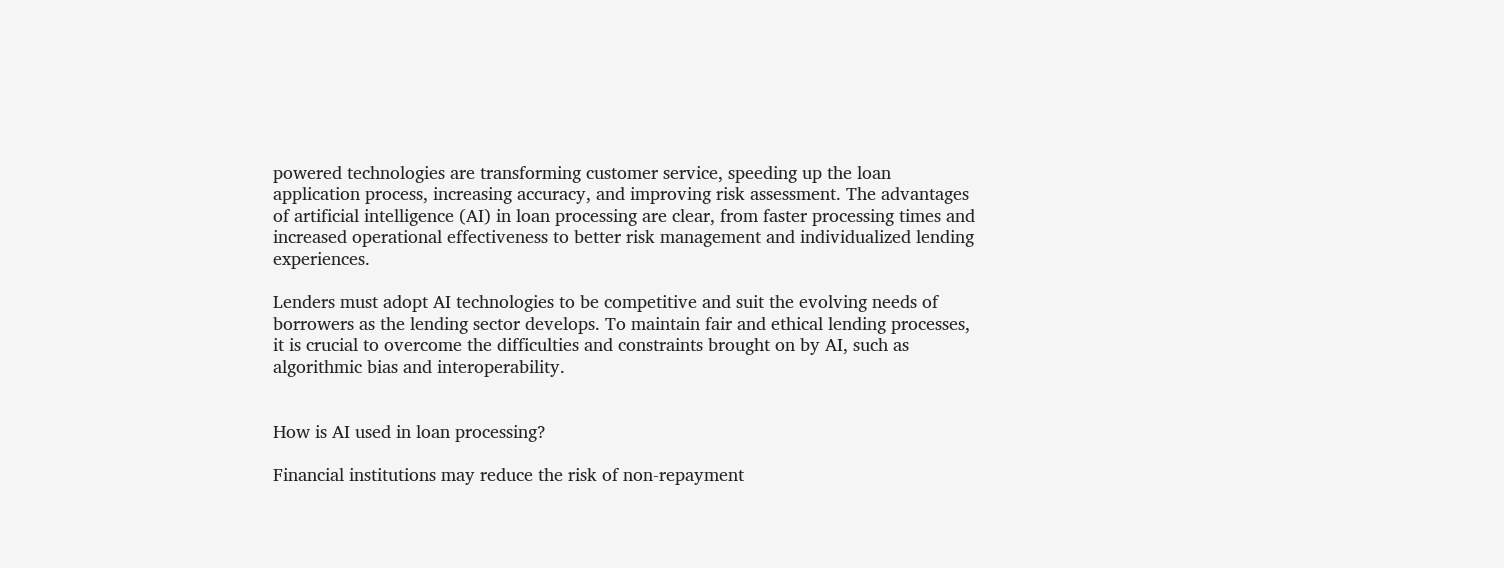powered technologies are transforming customer service, speeding up the loan application process, increasing accuracy, and improving risk assessment. The advantages of artificial intelligence (AI) in loan processing are clear, from faster processing times and increased operational effectiveness to better risk management and individualized lending experiences.

Lenders must adopt AI technologies to be competitive and suit the evolving needs of borrowers as the lending sector develops. To maintain fair and ethical lending processes, it is crucial to overcome the difficulties and constraints brought on by AI, such as algorithmic bias and interoperability.


How is AI used in loan processing?

Financial institutions may reduce the risk of non-repayment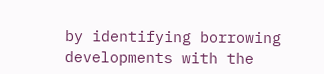by identifying borrowing developments with the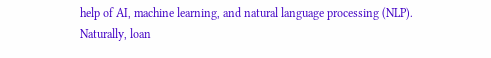help of AI, machine learning, and natural language processing (NLP). Naturally, loan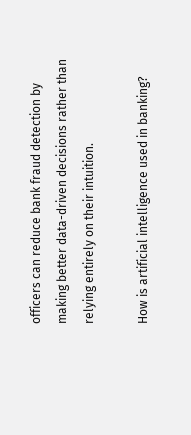officers can reduce bank fraud detection by making better data-driven decisions rather than relying entirely on their intuition.

How is artificial intelligence used in banking?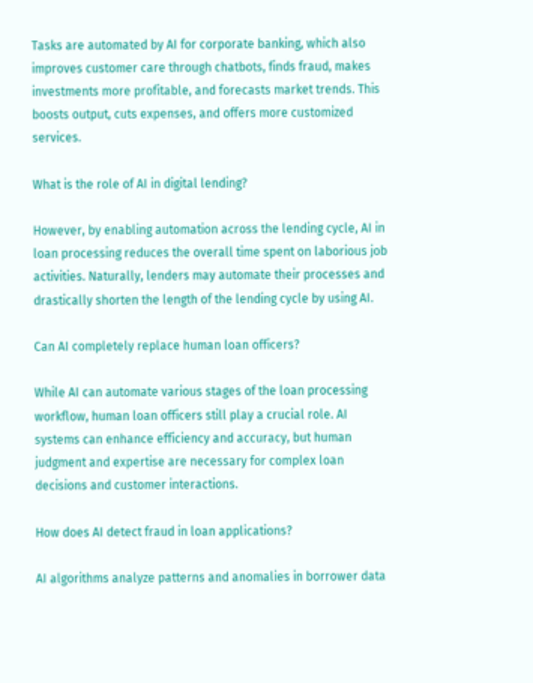Tasks are automated by AI for corporate banking, which also improves customer care through chatbots, finds fraud, makes investments more profitable, and forecasts market trends. This boosts output, cuts expenses, and offers more customized services.

What is the role of AI in digital lending?

However, by enabling automation across the lending cycle, AI in loan processing reduces the overall time spent on laborious job activities. Naturally, lenders may automate their processes and drastically shorten the length of the lending cycle by using AI.

Can AI completely replace human loan officers?

While AI can automate various stages of the loan processing workflow, human loan officers still play a crucial role. AI systems can enhance efficiency and accuracy, but human judgment and expertise are necessary for complex loan decisions and customer interactions.

How does AI detect fraud in loan applications?

AI algorithms analyze patterns and anomalies in borrower data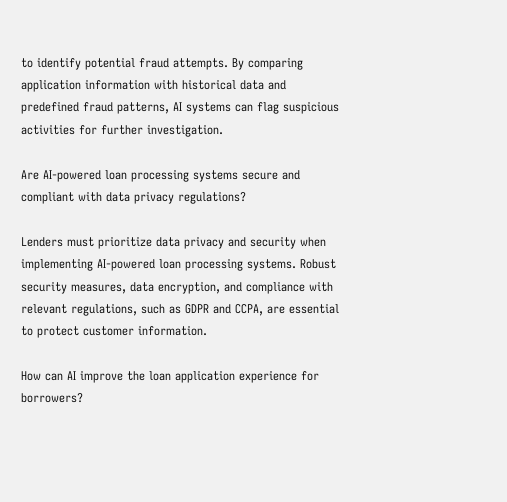to identify potential fraud attempts. By comparing application information with historical data and predefined fraud patterns, AI systems can flag suspicious activities for further investigation.

Are AI-powered loan processing systems secure and compliant with data privacy regulations?

Lenders must prioritize data privacy and security when implementing AI-powered loan processing systems. Robust security measures, data encryption, and compliance with relevant regulations, such as GDPR and CCPA, are essential to protect customer information.

How can AI improve the loan application experience for borrowers?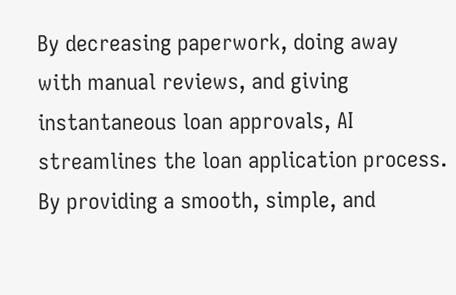By decreasing paperwork, doing away with manual reviews, and giving instantaneous loan approvals, AI streamlines the loan application process. By providing a smooth, simple, and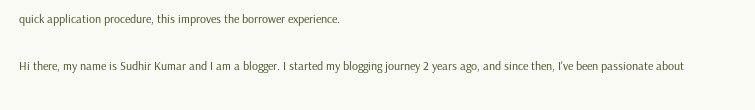quick application procedure, this improves the borrower experience.

Hi there, my name is Sudhir Kumar and I am a blogger. I started my blogging journey 2 years ago, and since then, I've been passionate about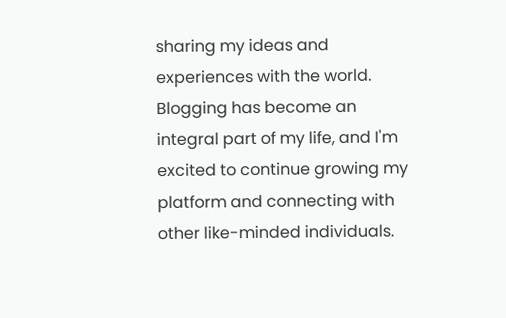sharing my ideas and experiences with the world. Blogging has become an integral part of my life, and I'm excited to continue growing my platform and connecting with other like-minded individuals.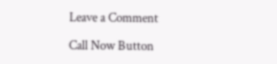Leave a Comment

Call Now Button